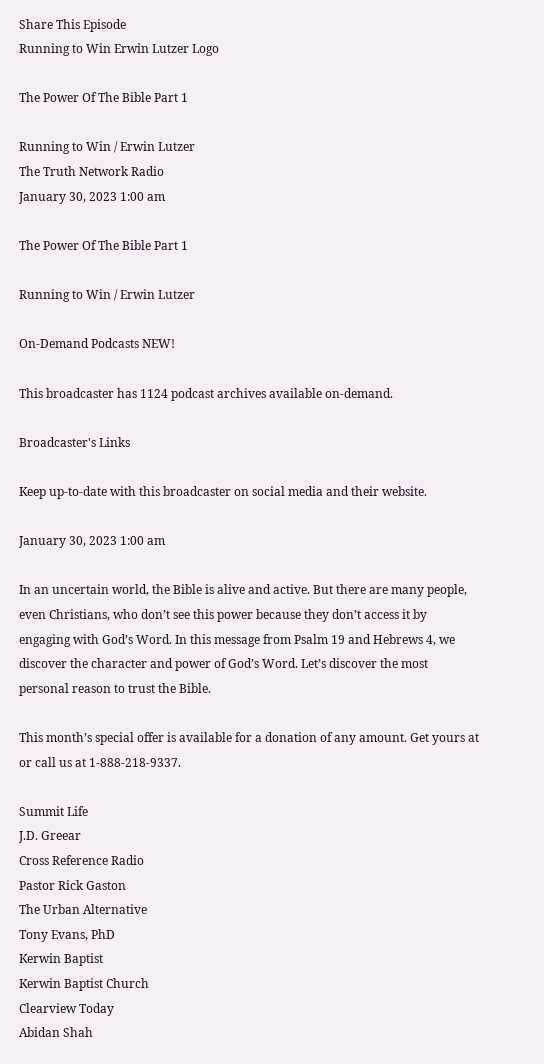Share This Episode
Running to Win Erwin Lutzer Logo

The Power Of The Bible Part 1

Running to Win / Erwin Lutzer
The Truth Network Radio
January 30, 2023 1:00 am

The Power Of The Bible Part 1

Running to Win / Erwin Lutzer

On-Demand Podcasts NEW!

This broadcaster has 1124 podcast archives available on-demand.

Broadcaster's Links

Keep up-to-date with this broadcaster on social media and their website.

January 30, 2023 1:00 am

In an uncertain world, the Bible is alive and active. But there are many people, even Christians, who don’t see this power because they don’t access it by engaging with God’s Word. In this message from Psalm 19 and Hebrews 4, we discover the character and power of God’s Word. Let’s discover the most personal reason to trust the Bible.

This month’s special offer is available for a donation of any amount. Get yours at or call us at 1-888-218-9337.

Summit Life
J.D. Greear
Cross Reference Radio
Pastor Rick Gaston
The Urban Alternative
Tony Evans, PhD
Kerwin Baptist
Kerwin Baptist Church
Clearview Today
Abidan Shah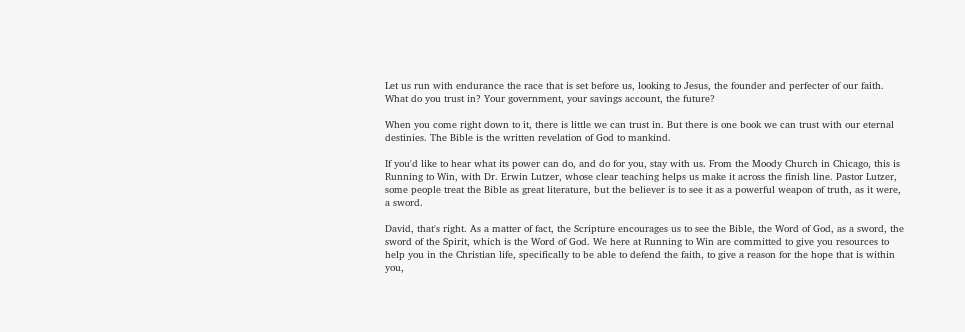Let us run with endurance the race that is set before us, looking to Jesus, the founder and perfecter of our faith. What do you trust in? Your government, your savings account, the future?

When you come right down to it, there is little we can trust in. But there is one book we can trust with our eternal destinies. The Bible is the written revelation of God to mankind.

If you'd like to hear what its power can do, and do for you, stay with us. From the Moody Church in Chicago, this is Running to Win, with Dr. Erwin Lutzer, whose clear teaching helps us make it across the finish line. Pastor Lutzer, some people treat the Bible as great literature, but the believer is to see it as a powerful weapon of truth, as it were, a sword.

David, that's right. As a matter of fact, the Scripture encourages us to see the Bible, the Word of God, as a sword, the sword of the Spirit, which is the Word of God. We here at Running to Win are committed to give you resources to help you in the Christian life, specifically to be able to defend the faith, to give a reason for the hope that is within you,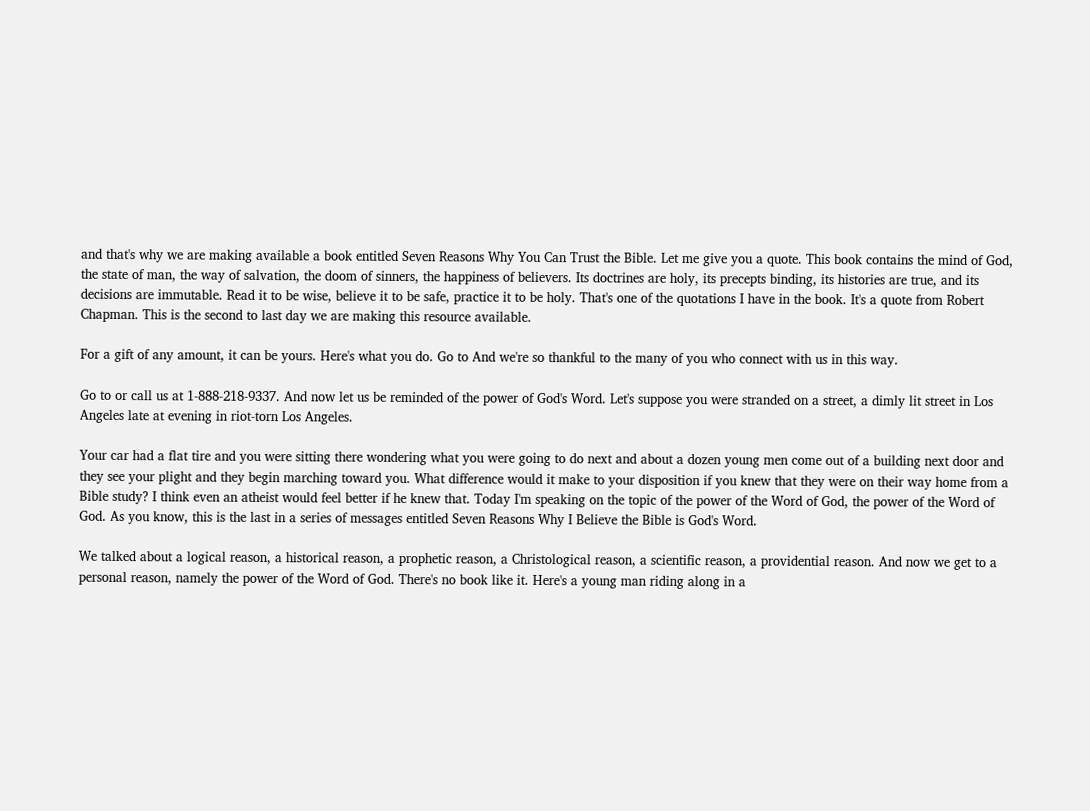and that's why we are making available a book entitled Seven Reasons Why You Can Trust the Bible. Let me give you a quote. This book contains the mind of God, the state of man, the way of salvation, the doom of sinners, the happiness of believers. Its doctrines are holy, its precepts binding, its histories are true, and its decisions are immutable. Read it to be wise, believe it to be safe, practice it to be holy. That's one of the quotations I have in the book. It's a quote from Robert Chapman. This is the second to last day we are making this resource available.

For a gift of any amount, it can be yours. Here's what you do. Go to And we're so thankful to the many of you who connect with us in this way.

Go to or call us at 1-888-218-9337. And now let us be reminded of the power of God's Word. Let's suppose you were stranded on a street, a dimly lit street in Los Angeles late at evening in riot-torn Los Angeles.

Your car had a flat tire and you were sitting there wondering what you were going to do next and about a dozen young men come out of a building next door and they see your plight and they begin marching toward you. What difference would it make to your disposition if you knew that they were on their way home from a Bible study? I think even an atheist would feel better if he knew that. Today I'm speaking on the topic of the power of the Word of God, the power of the Word of God. As you know, this is the last in a series of messages entitled Seven Reasons Why I Believe the Bible is God's Word.

We talked about a logical reason, a historical reason, a prophetic reason, a Christological reason, a scientific reason, a providential reason. And now we get to a personal reason, namely the power of the Word of God. There's no book like it. Here's a young man riding along in a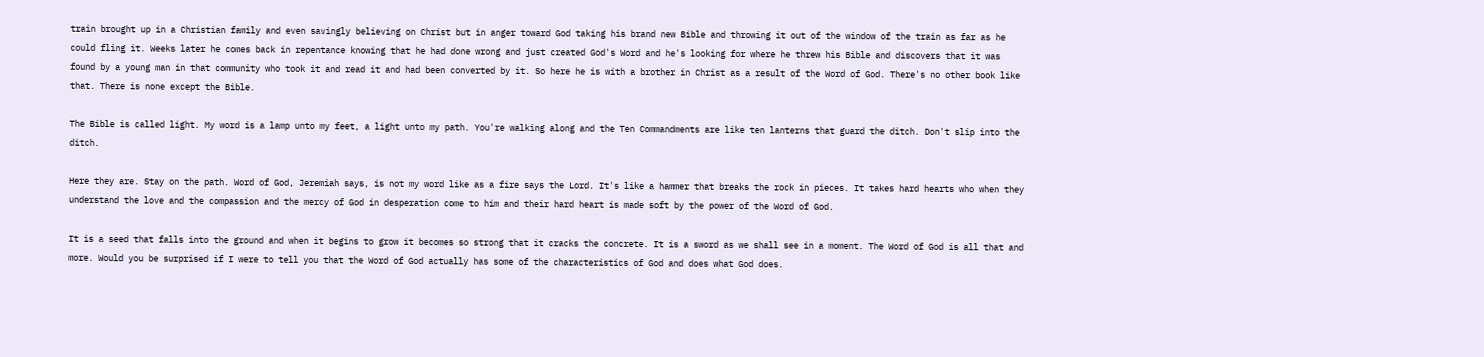train brought up in a Christian family and even savingly believing on Christ but in anger toward God taking his brand new Bible and throwing it out of the window of the train as far as he could fling it. Weeks later he comes back in repentance knowing that he had done wrong and just created God's Word and he's looking for where he threw his Bible and discovers that it was found by a young man in that community who took it and read it and had been converted by it. So here he is with a brother in Christ as a result of the Word of God. There's no other book like that. There is none except the Bible.

The Bible is called light. My word is a lamp unto my feet, a light unto my path. You're walking along and the Ten Commandments are like ten lanterns that guard the ditch. Don't slip into the ditch.

Here they are. Stay on the path. Word of God, Jeremiah says, is not my word like as a fire says the Lord. It's like a hammer that breaks the rock in pieces. It takes hard hearts who when they understand the love and the compassion and the mercy of God in desperation come to him and their hard heart is made soft by the power of the Word of God.

It is a seed that falls into the ground and when it begins to grow it becomes so strong that it cracks the concrete. It is a sword as we shall see in a moment. The Word of God is all that and more. Would you be surprised if I were to tell you that the Word of God actually has some of the characteristics of God and does what God does.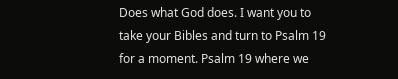Does what God does. I want you to take your Bibles and turn to Psalm 19 for a moment. Psalm 19 where we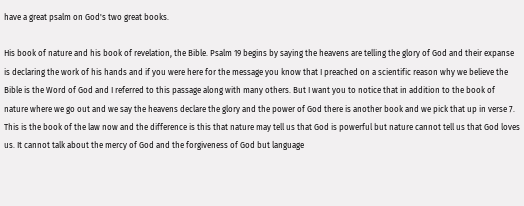have a great psalm on God's two great books.

His book of nature and his book of revelation, the Bible. Psalm 19 begins by saying the heavens are telling the glory of God and their expanse is declaring the work of his hands and if you were here for the message you know that I preached on a scientific reason why we believe the Bible is the Word of God and I referred to this passage along with many others. But I want you to notice that in addition to the book of nature where we go out and we say the heavens declare the glory and the power of God there is another book and we pick that up in verse 7. This is the book of the law now and the difference is this that nature may tell us that God is powerful but nature cannot tell us that God loves us. It cannot talk about the mercy of God and the forgiveness of God but language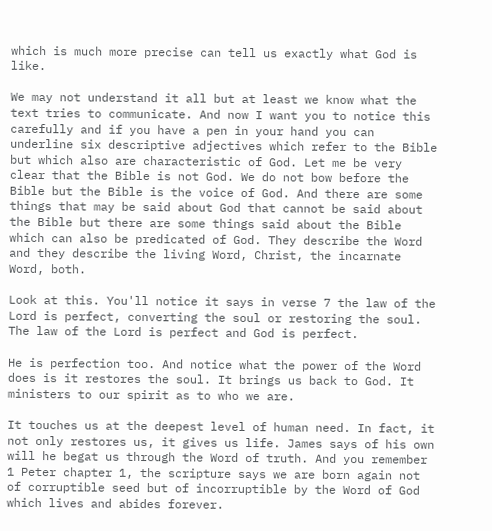which is much more precise can tell us exactly what God is like.

We may not understand it all but at least we know what the text tries to communicate. And now I want you to notice this carefully and if you have a pen in your hand you can underline six descriptive adjectives which refer to the Bible but which also are characteristic of God. Let me be very clear that the Bible is not God. We do not bow before the Bible but the Bible is the voice of God. And there are some things that may be said about God that cannot be said about the Bible but there are some things said about the Bible which can also be predicated of God. They describe the Word and they describe the living Word, Christ, the incarnate Word, both.

Look at this. You'll notice it says in verse 7 the law of the Lord is perfect, converting the soul or restoring the soul. The law of the Lord is perfect and God is perfect.

He is perfection too. And notice what the power of the Word does is it restores the soul. It brings us back to God. It ministers to our spirit as to who we are.

It touches us at the deepest level of human need. In fact, it not only restores us, it gives us life. James says of his own will he begat us through the Word of truth. And you remember 1 Peter chapter 1, the scripture says we are born again not of corruptible seed but of incorruptible by the Word of God which lives and abides forever.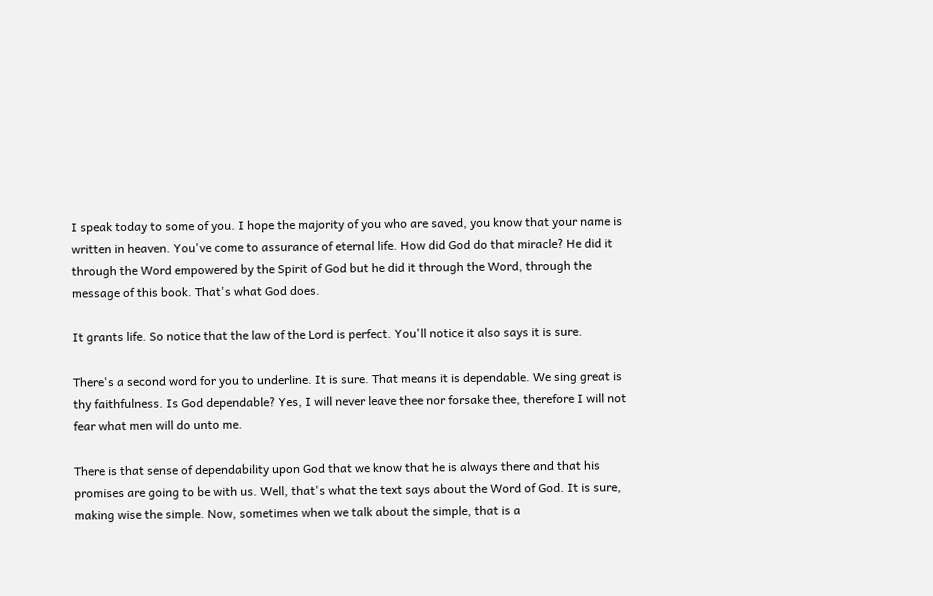I speak today to some of you. I hope the majority of you who are saved, you know that your name is written in heaven. You've come to assurance of eternal life. How did God do that miracle? He did it through the Word empowered by the Spirit of God but he did it through the Word, through the message of this book. That's what God does.

It grants life. So notice that the law of the Lord is perfect. You'll notice it also says it is sure.

There's a second word for you to underline. It is sure. That means it is dependable. We sing great is thy faithfulness. Is God dependable? Yes, I will never leave thee nor forsake thee, therefore I will not fear what men will do unto me.

There is that sense of dependability upon God that we know that he is always there and that his promises are going to be with us. Well, that's what the text says about the Word of God. It is sure, making wise the simple. Now, sometimes when we talk about the simple, that is a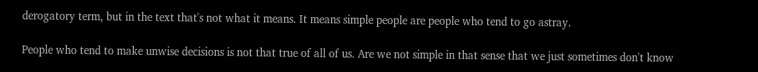derogatory term, but in the text that's not what it means. It means simple people are people who tend to go astray.

People who tend to make unwise decisions is not that true of all of us. Are we not simple in that sense that we just sometimes don't know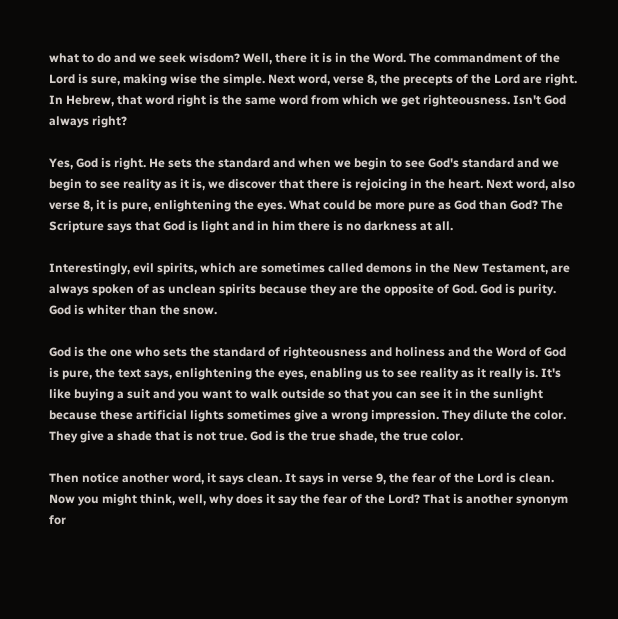what to do and we seek wisdom? Well, there it is in the Word. The commandment of the Lord is sure, making wise the simple. Next word, verse 8, the precepts of the Lord are right. In Hebrew, that word right is the same word from which we get righteousness. Isn't God always right?

Yes, God is right. He sets the standard and when we begin to see God's standard and we begin to see reality as it is, we discover that there is rejoicing in the heart. Next word, also verse 8, it is pure, enlightening the eyes. What could be more pure as God than God? The Scripture says that God is light and in him there is no darkness at all.

Interestingly, evil spirits, which are sometimes called demons in the New Testament, are always spoken of as unclean spirits because they are the opposite of God. God is purity. God is whiter than the snow.

God is the one who sets the standard of righteousness and holiness and the Word of God is pure, the text says, enlightening the eyes, enabling us to see reality as it really is. It's like buying a suit and you want to walk outside so that you can see it in the sunlight because these artificial lights sometimes give a wrong impression. They dilute the color. They give a shade that is not true. God is the true shade, the true color.

Then notice another word, it says clean. It says in verse 9, the fear of the Lord is clean. Now you might think, well, why does it say the fear of the Lord? That is another synonym for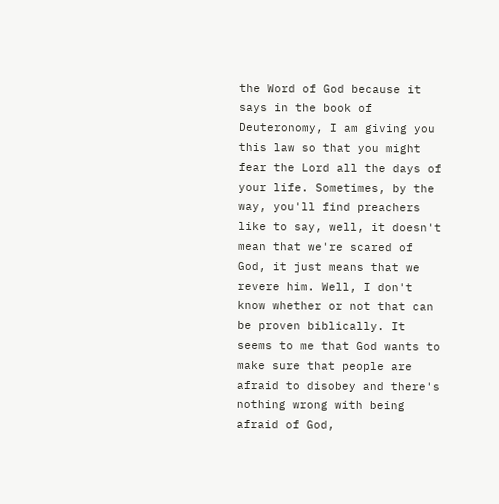the Word of God because it says in the book of Deuteronomy, I am giving you this law so that you might fear the Lord all the days of your life. Sometimes, by the way, you'll find preachers like to say, well, it doesn't mean that we're scared of God, it just means that we revere him. Well, I don't know whether or not that can be proven biblically. It seems to me that God wants to make sure that people are afraid to disobey and there's nothing wrong with being afraid of God,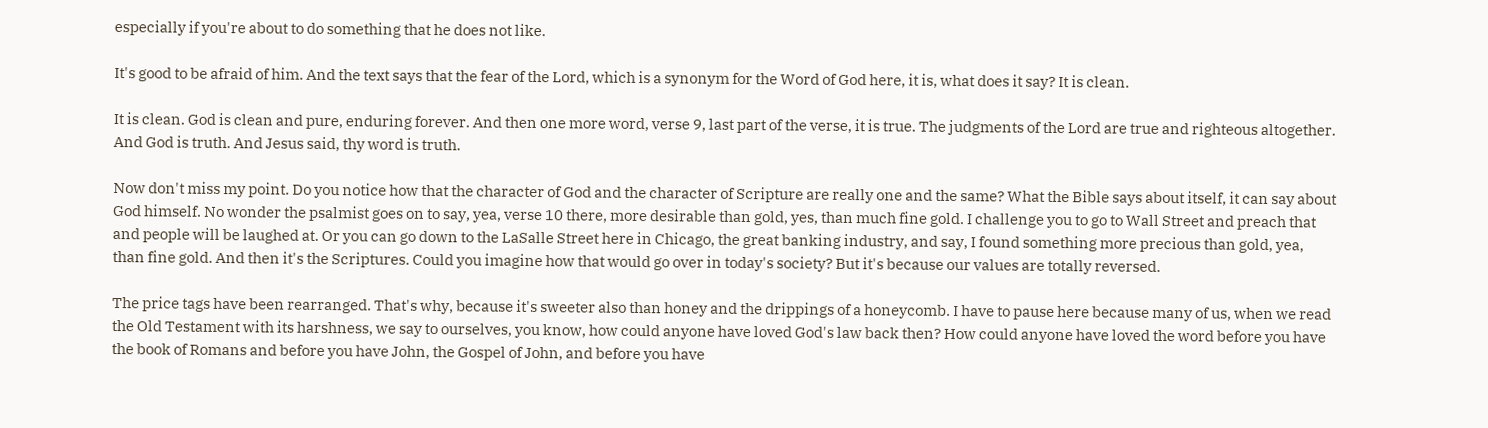especially if you're about to do something that he does not like.

It's good to be afraid of him. And the text says that the fear of the Lord, which is a synonym for the Word of God here, it is, what does it say? It is clean.

It is clean. God is clean and pure, enduring forever. And then one more word, verse 9, last part of the verse, it is true. The judgments of the Lord are true and righteous altogether. And God is truth. And Jesus said, thy word is truth.

Now don't miss my point. Do you notice how that the character of God and the character of Scripture are really one and the same? What the Bible says about itself, it can say about God himself. No wonder the psalmist goes on to say, yea, verse 10 there, more desirable than gold, yes, than much fine gold. I challenge you to go to Wall Street and preach that and people will be laughed at. Or you can go down to the LaSalle Street here in Chicago, the great banking industry, and say, I found something more precious than gold, yea, than fine gold. And then it's the Scriptures. Could you imagine how that would go over in today's society? But it's because our values are totally reversed.

The price tags have been rearranged. That's why, because it's sweeter also than honey and the drippings of a honeycomb. I have to pause here because many of us, when we read the Old Testament with its harshness, we say to ourselves, you know, how could anyone have loved God's law back then? How could anyone have loved the word before you have the book of Romans and before you have John, the Gospel of John, and before you have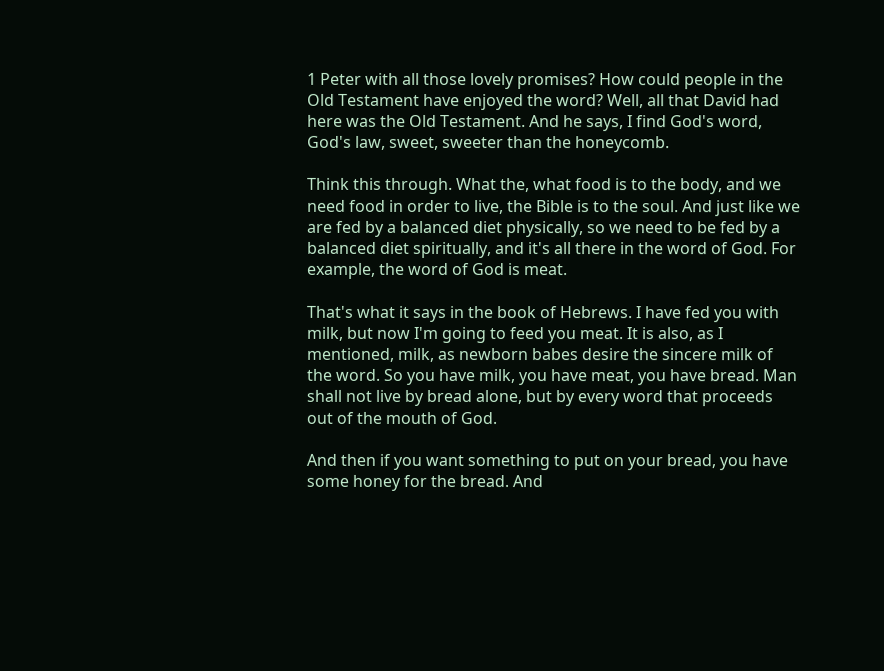1 Peter with all those lovely promises? How could people in the Old Testament have enjoyed the word? Well, all that David had here was the Old Testament. And he says, I find God's word, God's law, sweet, sweeter than the honeycomb.

Think this through. What the, what food is to the body, and we need food in order to live, the Bible is to the soul. And just like we are fed by a balanced diet physically, so we need to be fed by a balanced diet spiritually, and it's all there in the word of God. For example, the word of God is meat.

That's what it says in the book of Hebrews. I have fed you with milk, but now I'm going to feed you meat. It is also, as I mentioned, milk, as newborn babes desire the sincere milk of the word. So you have milk, you have meat, you have bread. Man shall not live by bread alone, but by every word that proceeds out of the mouth of God.

And then if you want something to put on your bread, you have some honey for the bread. And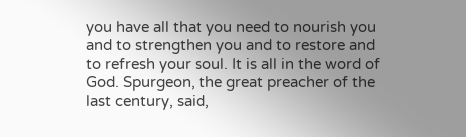you have all that you need to nourish you and to strengthen you and to restore and to refresh your soul. It is all in the word of God. Spurgeon, the great preacher of the last century, said,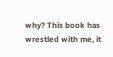why? This book has wrestled with me, it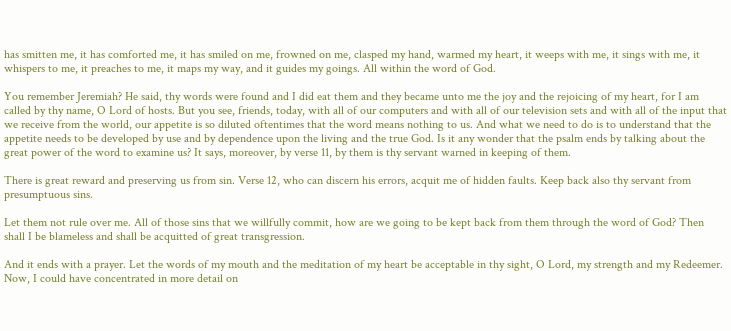has smitten me, it has comforted me, it has smiled on me, frowned on me, clasped my hand, warmed my heart, it weeps with me, it sings with me, it whispers to me, it preaches to me, it maps my way, and it guides my goings. All within the word of God.

You remember Jeremiah? He said, thy words were found and I did eat them and they became unto me the joy and the rejoicing of my heart, for I am called by thy name, O Lord of hosts. But you see, friends, today, with all of our computers and with all of our television sets and with all of the input that we receive from the world, our appetite is so diluted oftentimes that the word means nothing to us. And what we need to do is to understand that the appetite needs to be developed by use and by dependence upon the living and the true God. Is it any wonder that the psalm ends by talking about the great power of the word to examine us? It says, moreover, by verse 11, by them is thy servant warned in keeping of them.

There is great reward and preserving us from sin. Verse 12, who can discern his errors, acquit me of hidden faults. Keep back also thy servant from presumptuous sins.

Let them not rule over me. All of those sins that we willfully commit, how are we going to be kept back from them through the word of God? Then shall I be blameless and shall be acquitted of great transgression.

And it ends with a prayer. Let the words of my mouth and the meditation of my heart be acceptable in thy sight, O Lord, my strength and my Redeemer. Now, I could have concentrated in more detail on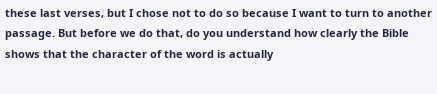these last verses, but I chose not to do so because I want to turn to another passage. But before we do that, do you understand how clearly the Bible shows that the character of the word is actually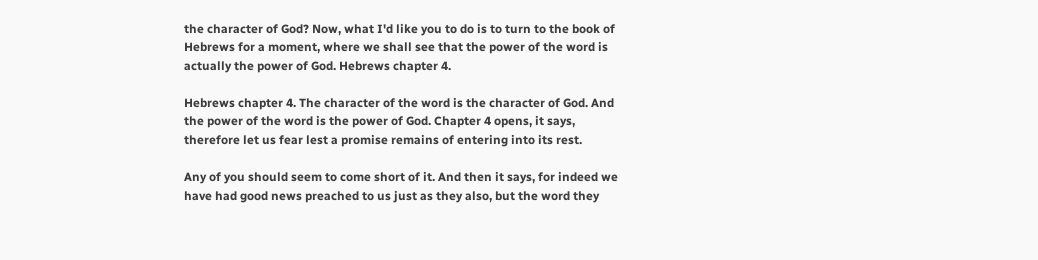the character of God? Now, what I'd like you to do is to turn to the book of Hebrews for a moment, where we shall see that the power of the word is actually the power of God. Hebrews chapter 4.

Hebrews chapter 4. The character of the word is the character of God. And the power of the word is the power of God. Chapter 4 opens, it says, therefore let us fear lest a promise remains of entering into its rest.

Any of you should seem to come short of it. And then it says, for indeed we have had good news preached to us just as they also, but the word they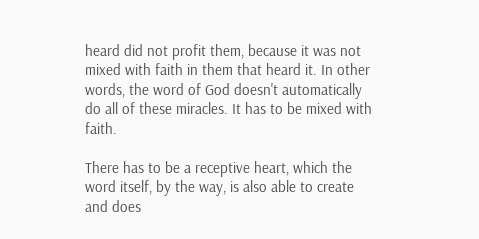heard did not profit them, because it was not mixed with faith in them that heard it. In other words, the word of God doesn't automatically do all of these miracles. It has to be mixed with faith.

There has to be a receptive heart, which the word itself, by the way, is also able to create and does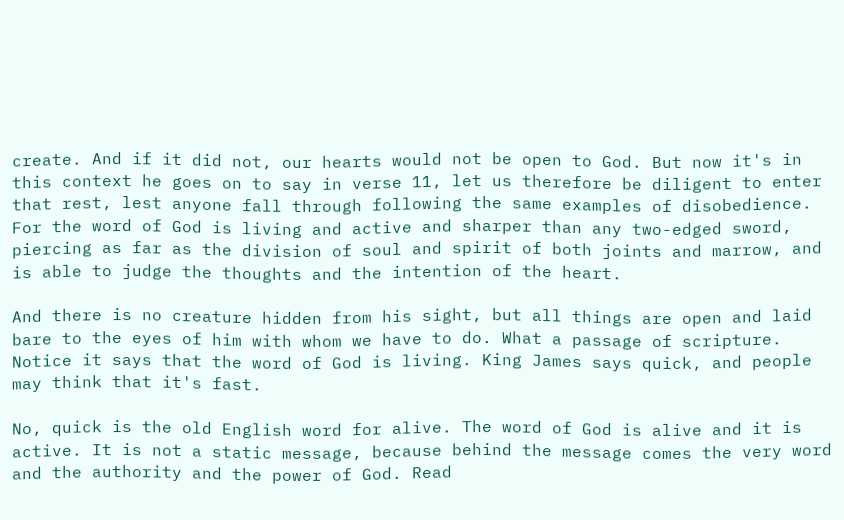create. And if it did not, our hearts would not be open to God. But now it's in this context he goes on to say in verse 11, let us therefore be diligent to enter that rest, lest anyone fall through following the same examples of disobedience. For the word of God is living and active and sharper than any two-edged sword, piercing as far as the division of soul and spirit of both joints and marrow, and is able to judge the thoughts and the intention of the heart.

And there is no creature hidden from his sight, but all things are open and laid bare to the eyes of him with whom we have to do. What a passage of scripture. Notice it says that the word of God is living. King James says quick, and people may think that it's fast.

No, quick is the old English word for alive. The word of God is alive and it is active. It is not a static message, because behind the message comes the very word and the authority and the power of God. Read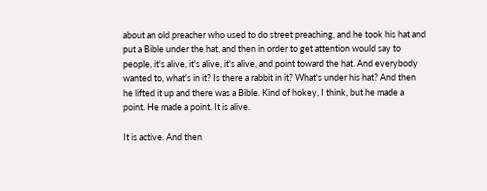about an old preacher who used to do street preaching, and he took his hat and put a Bible under the hat, and then in order to get attention would say to people, it's alive, it's alive, it's alive, and point toward the hat. And everybody wanted to, what's in it? Is there a rabbit in it? What's under his hat? And then he lifted it up and there was a Bible. Kind of hokey, I think, but he made a point. He made a point. It is alive.

It is active. And then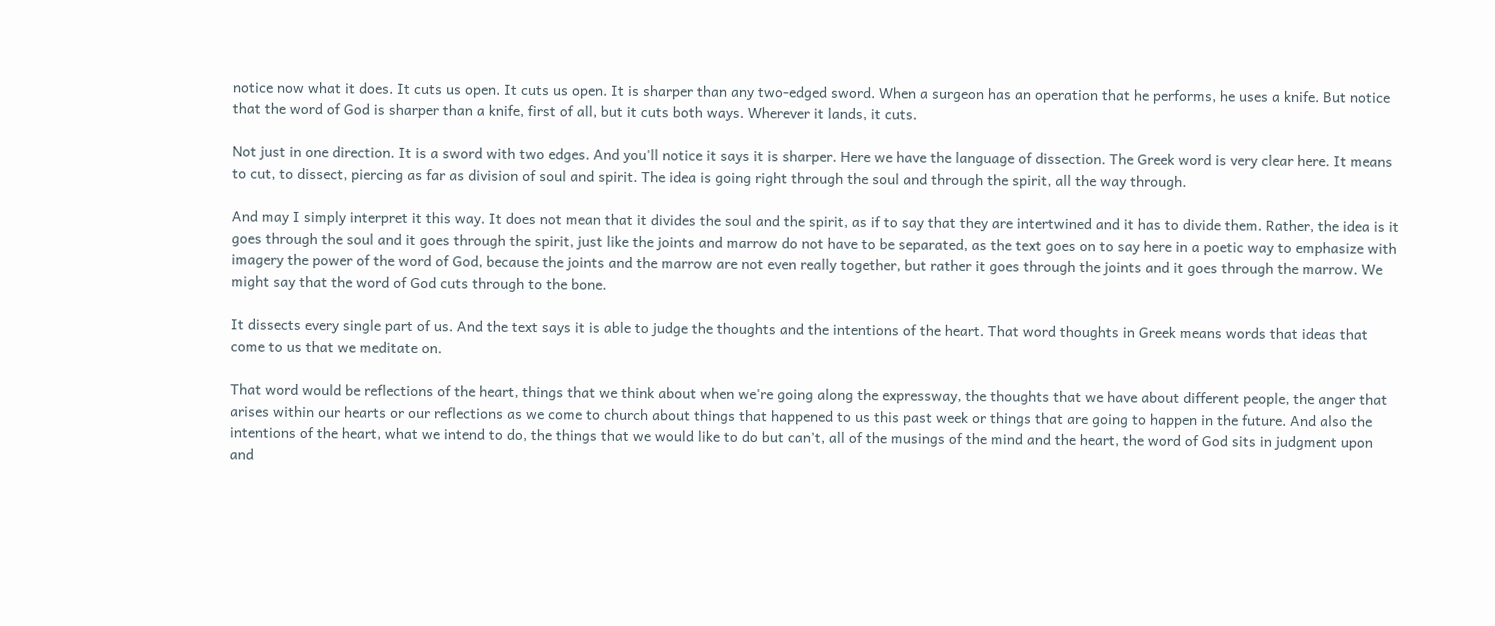notice now what it does. It cuts us open. It cuts us open. It is sharper than any two-edged sword. When a surgeon has an operation that he performs, he uses a knife. But notice that the word of God is sharper than a knife, first of all, but it cuts both ways. Wherever it lands, it cuts.

Not just in one direction. It is a sword with two edges. And you'll notice it says it is sharper. Here we have the language of dissection. The Greek word is very clear here. It means to cut, to dissect, piercing as far as division of soul and spirit. The idea is going right through the soul and through the spirit, all the way through.

And may I simply interpret it this way. It does not mean that it divides the soul and the spirit, as if to say that they are intertwined and it has to divide them. Rather, the idea is it goes through the soul and it goes through the spirit, just like the joints and marrow do not have to be separated, as the text goes on to say here in a poetic way to emphasize with imagery the power of the word of God, because the joints and the marrow are not even really together, but rather it goes through the joints and it goes through the marrow. We might say that the word of God cuts through to the bone.

It dissects every single part of us. And the text says it is able to judge the thoughts and the intentions of the heart. That word thoughts in Greek means words that ideas that come to us that we meditate on.

That word would be reflections of the heart, things that we think about when we're going along the expressway, the thoughts that we have about different people, the anger that arises within our hearts or our reflections as we come to church about things that happened to us this past week or things that are going to happen in the future. And also the intentions of the heart, what we intend to do, the things that we would like to do but can't, all of the musings of the mind and the heart, the word of God sits in judgment upon and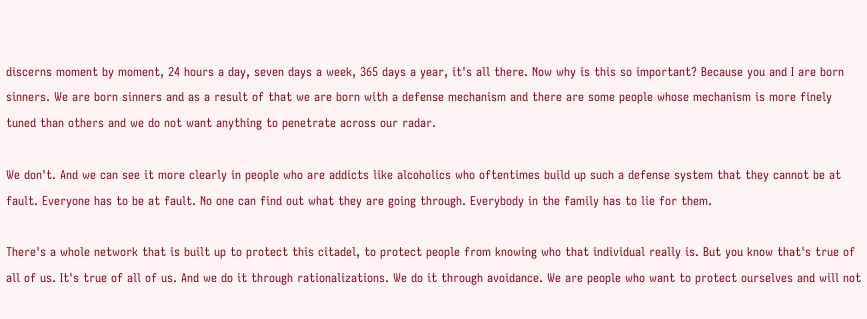discerns moment by moment, 24 hours a day, seven days a week, 365 days a year, it's all there. Now why is this so important? Because you and I are born sinners. We are born sinners and as a result of that we are born with a defense mechanism and there are some people whose mechanism is more finely tuned than others and we do not want anything to penetrate across our radar.

We don't. And we can see it more clearly in people who are addicts like alcoholics who oftentimes build up such a defense system that they cannot be at fault. Everyone has to be at fault. No one can find out what they are going through. Everybody in the family has to lie for them.

There's a whole network that is built up to protect this citadel, to protect people from knowing who that individual really is. But you know that's true of all of us. It's true of all of us. And we do it through rationalizations. We do it through avoidance. We are people who want to protect ourselves and will not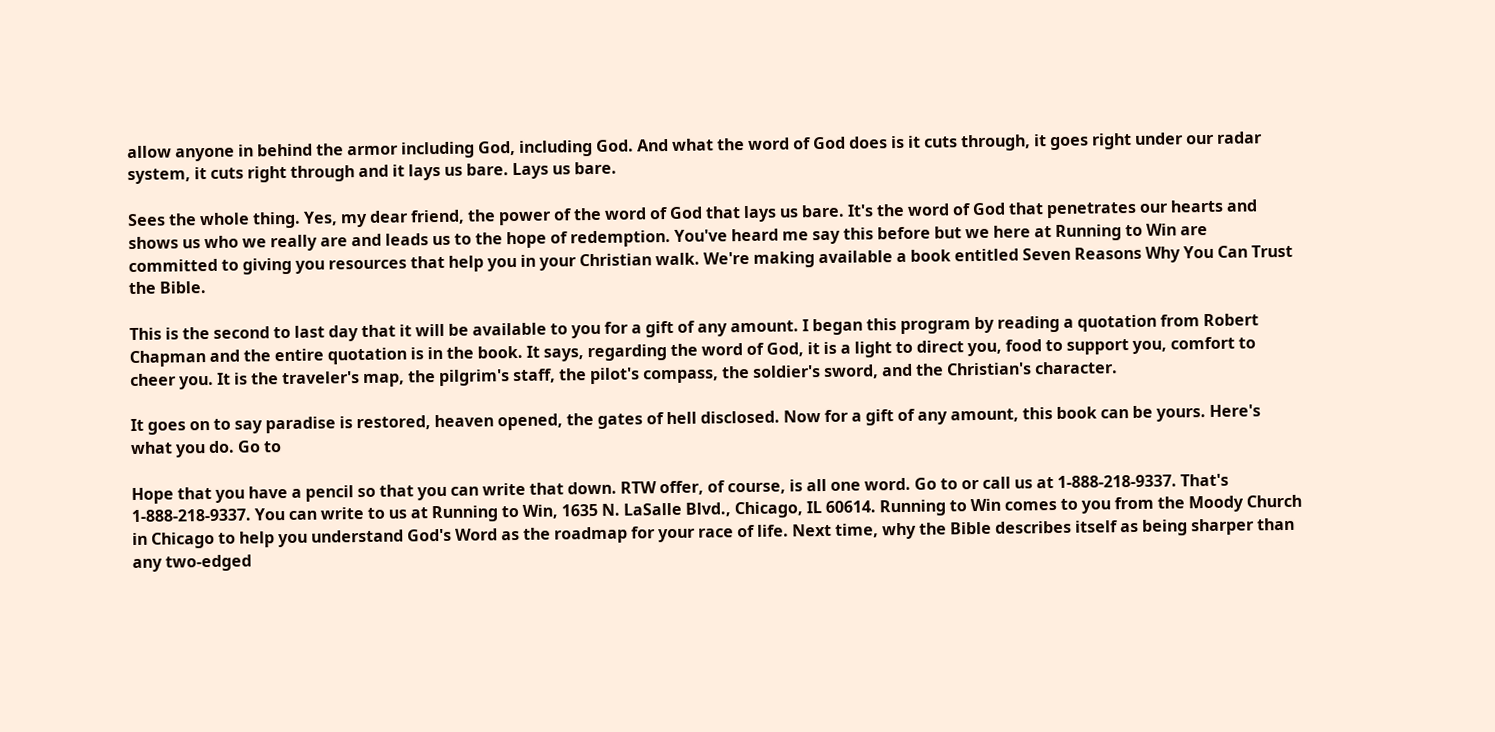allow anyone in behind the armor including God, including God. And what the word of God does is it cuts through, it goes right under our radar system, it cuts right through and it lays us bare. Lays us bare.

Sees the whole thing. Yes, my dear friend, the power of the word of God that lays us bare. It's the word of God that penetrates our hearts and shows us who we really are and leads us to the hope of redemption. You've heard me say this before but we here at Running to Win are committed to giving you resources that help you in your Christian walk. We're making available a book entitled Seven Reasons Why You Can Trust the Bible.

This is the second to last day that it will be available to you for a gift of any amount. I began this program by reading a quotation from Robert Chapman and the entire quotation is in the book. It says, regarding the word of God, it is a light to direct you, food to support you, comfort to cheer you. It is the traveler's map, the pilgrim's staff, the pilot's compass, the soldier's sword, and the Christian's character.

It goes on to say paradise is restored, heaven opened, the gates of hell disclosed. Now for a gift of any amount, this book can be yours. Here's what you do. Go to

Hope that you have a pencil so that you can write that down. RTW offer, of course, is all one word. Go to or call us at 1-888-218-9337. That's 1-888-218-9337. You can write to us at Running to Win, 1635 N. LaSalle Blvd., Chicago, IL 60614. Running to Win comes to you from the Moody Church in Chicago to help you understand God's Word as the roadmap for your race of life. Next time, why the Bible describes itself as being sharper than any two-edged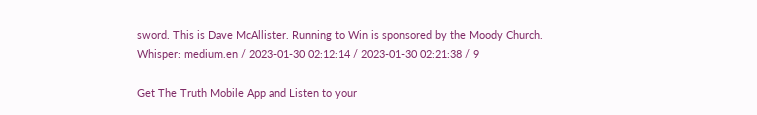sword. This is Dave McAllister. Running to Win is sponsored by the Moody Church.
Whisper: medium.en / 2023-01-30 02:12:14 / 2023-01-30 02:21:38 / 9

Get The Truth Mobile App and Listen to your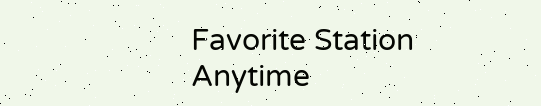Favorite Station Anytime